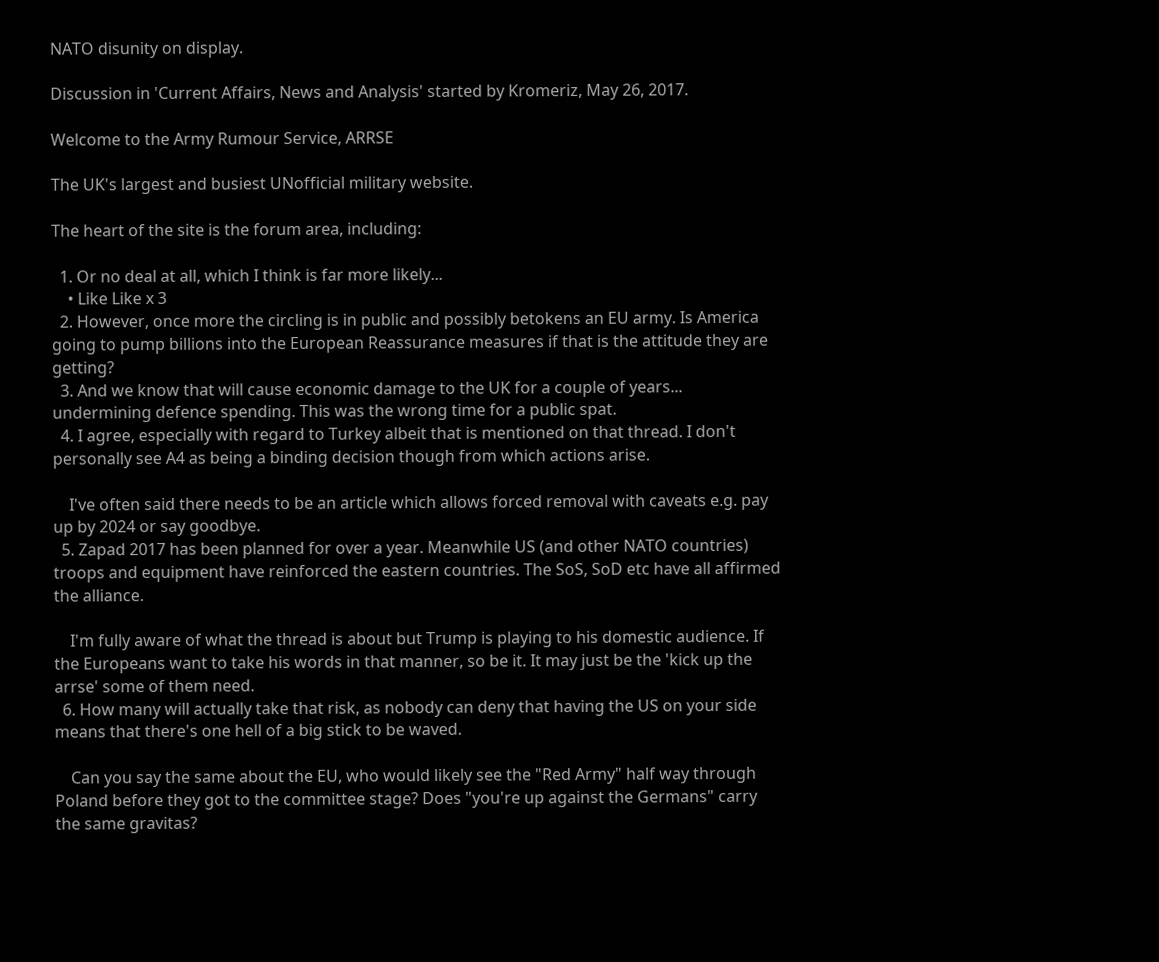NATO disunity on display.

Discussion in 'Current Affairs, News and Analysis' started by Kromeriz, May 26, 2017.

Welcome to the Army Rumour Service, ARRSE

The UK's largest and busiest UNofficial military website.

The heart of the site is the forum area, including:

  1. Or no deal at all, which I think is far more likely...
    • Like Like x 3
  2. However, once more the circling is in public and possibly betokens an EU army. Is America going to pump billions into the European Reassurance measures if that is the attitude they are getting?
  3. And we know that will cause economic damage to the UK for a couple of years... undermining defence spending. This was the wrong time for a public spat.
  4. I agree, especially with regard to Turkey albeit that is mentioned on that thread. I don't personally see A4 as being a binding decision though from which actions arise.

    I've often said there needs to be an article which allows forced removal with caveats e.g. pay up by 2024 or say goodbye.
  5. Zapad 2017 has been planned for over a year. Meanwhile US (and other NATO countries) troops and equipment have reinforced the eastern countries. The SoS, SoD etc have all affirmed the alliance.

    I'm fully aware of what the thread is about but Trump is playing to his domestic audience. If the Europeans want to take his words in that manner, so be it. It may just be the 'kick up the arrse' some of them need.
  6. How many will actually take that risk, as nobody can deny that having the US on your side means that there's one hell of a big stick to be waved.

    Can you say the same about the EU, who would likely see the "Red Army" half way through Poland before they got to the committee stage? Does "you're up against the Germans" carry the same gravitas?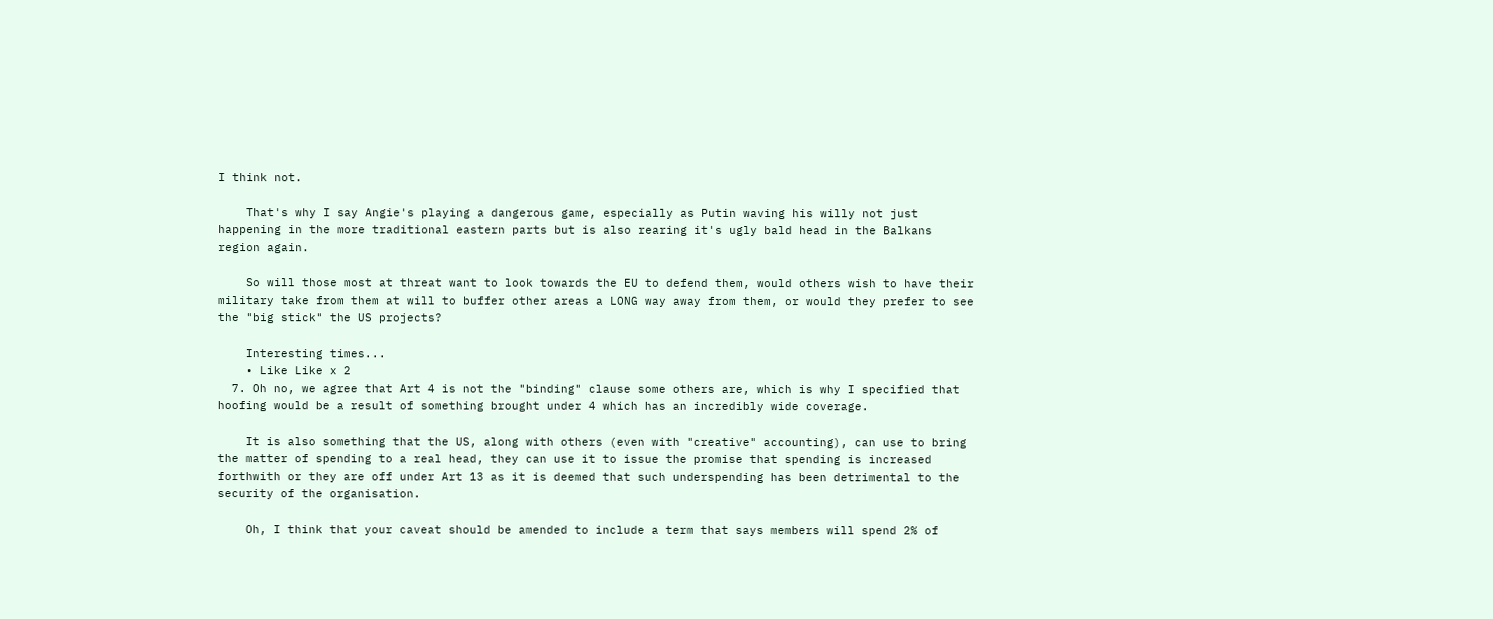I think not.

    That's why I say Angie's playing a dangerous game, especially as Putin waving his willy not just happening in the more traditional eastern parts but is also rearing it's ugly bald head in the Balkans region again.

    So will those most at threat want to look towards the EU to defend them, would others wish to have their military take from them at will to buffer other areas a LONG way away from them, or would they prefer to see the "big stick" the US projects?

    Interesting times...
    • Like Like x 2
  7. Oh no, we agree that Art 4 is not the "binding" clause some others are, which is why I specified that hoofing would be a result of something brought under 4 which has an incredibly wide coverage.

    It is also something that the US, along with others (even with "creative" accounting), can use to bring the matter of spending to a real head, they can use it to issue the promise that spending is increased forthwith or they are off under Art 13 as it is deemed that such underspending has been detrimental to the security of the organisation.

    Oh, I think that your caveat should be amended to include a term that says members will spend 2% of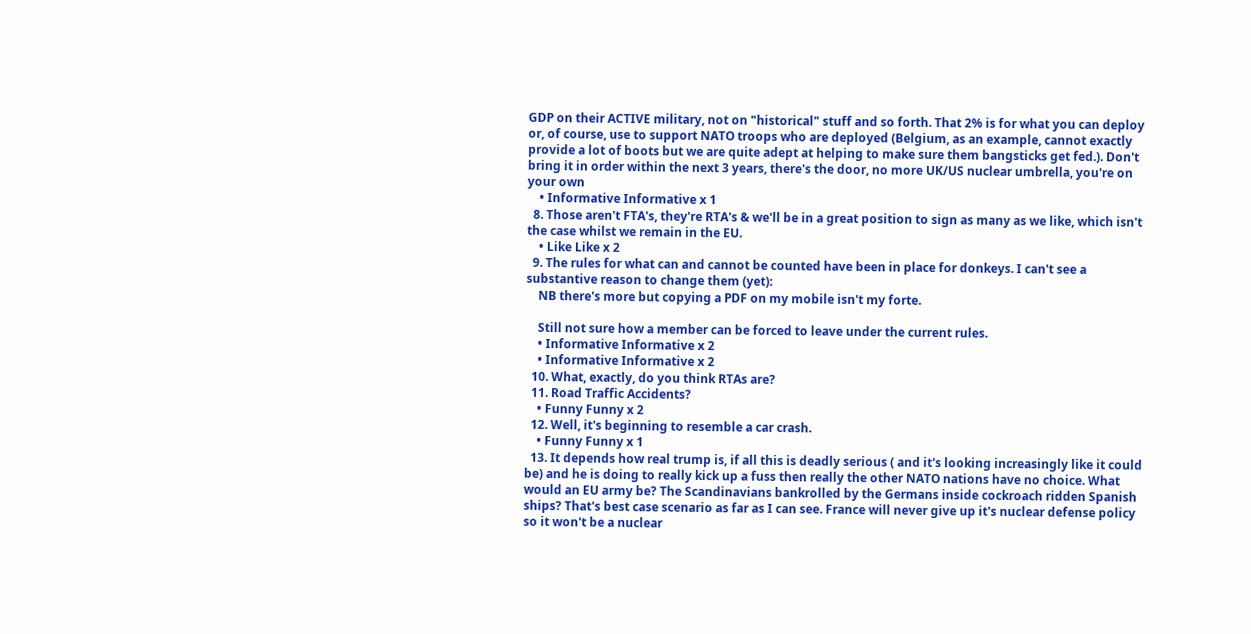GDP on their ACTIVE military, not on "historical" stuff and so forth. That 2% is for what you can deploy or, of course, use to support NATO troops who are deployed (Belgium, as an example, cannot exactly provide a lot of boots but we are quite adept at helping to make sure them bangsticks get fed.). Don't bring it in order within the next 3 years, there's the door, no more UK/US nuclear umbrella, you're on your own
    • Informative Informative x 1
  8. Those aren't FTA's, they're RTA's & we'll be in a great position to sign as many as we like, which isn't the case whilst we remain in the EU.
    • Like Like x 2
  9. The rules for what can and cannot be counted have been in place for donkeys. I can't see a substantive reason to change them (yet):
    NB there's more but copying a PDF on my mobile isn't my forte.

    Still not sure how a member can be forced to leave under the current rules.
    • Informative Informative x 2
    • Informative Informative x 2
  10. What, exactly, do you think RTAs are?
  11. Road Traffic Accidents?
    • Funny Funny x 2
  12. Well, it's beginning to resemble a car crash.
    • Funny Funny x 1
  13. It depends how real trump is, if all this is deadly serious ( and it's looking increasingly like it could be) and he is doing to really kick up a fuss then really the other NATO nations have no choice. What would an EU army be? The Scandinavians bankrolled by the Germans inside cockroach ridden Spanish ships? That's best case scenario as far as I can see. France will never give up it's nuclear defense policy so it won't be a nuclear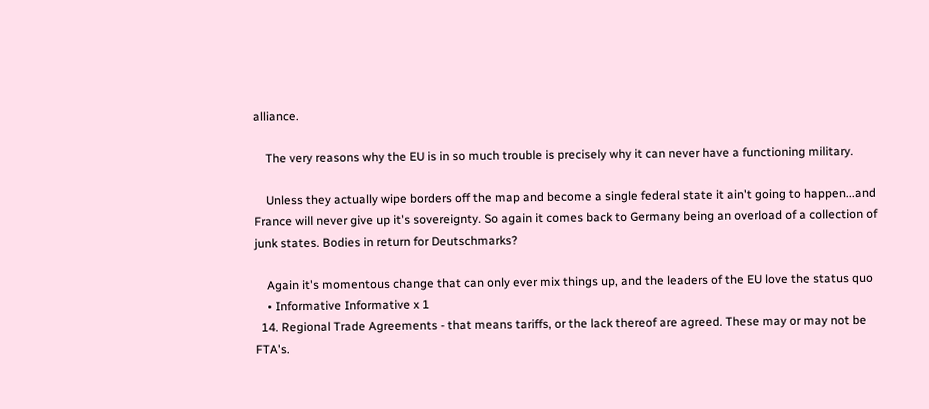alliance.

    The very reasons why the EU is in so much trouble is precisely why it can never have a functioning military.

    Unless they actually wipe borders off the map and become a single federal state it ain't going to happen...and France will never give up it's sovereignty. So again it comes back to Germany being an overload of a collection of junk states. Bodies in return for Deutschmarks?

    Again it's momentous change that can only ever mix things up, and the leaders of the EU love the status quo
    • Informative Informative x 1
  14. Regional Trade Agreements - that means tariffs, or the lack thereof are agreed. These may or may not be FTA's.